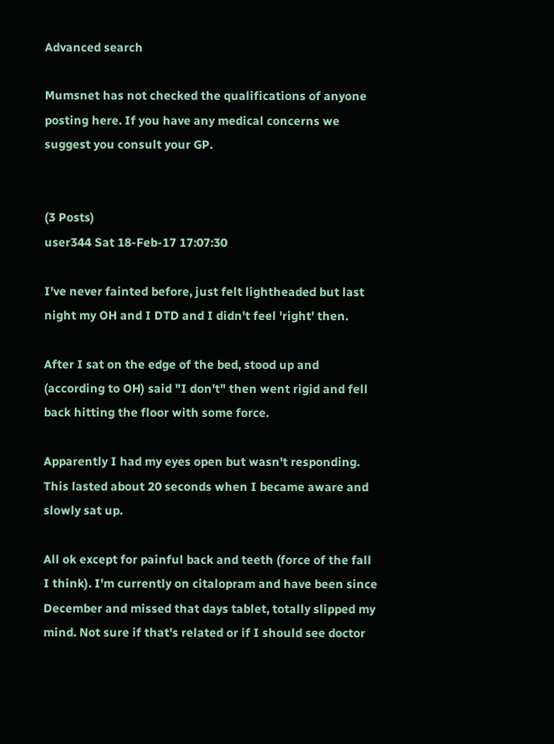Advanced search

Mumsnet has not checked the qualifications of anyone posting here. If you have any medical concerns we suggest you consult your GP.


(3 Posts)
user344 Sat 18-Feb-17 17:07:30

I've never fainted before, just felt lightheaded but last night my OH and I DTD and I didn't feel 'right' then.

After I sat on the edge of the bed, stood up and (according to OH) said "I don't" then went rigid and fell back hitting the floor with some force.

Apparently I had my eyes open but wasn't responding. This lasted about 20 seconds when I became aware and slowly sat up.

All ok except for painful back and teeth (force of the fall I think). I'm currently on citalopram and have been since December and missed that days tablet, totally slipped my mind. Not sure if that's related or if I should see doctor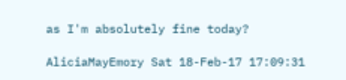as I'm absolutely fine today?

AliciaMayEmory Sat 18-Feb-17 17:09:31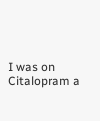I was on Citalopram a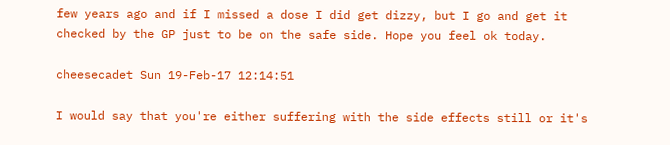few years ago and if I missed a dose I did get dizzy, but I go and get it checked by the GP just to be on the safe side. Hope you feel ok today.

cheesecadet Sun 19-Feb-17 12:14:51

I would say that you're either suffering with the side effects still or it's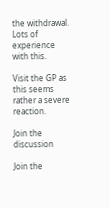the withdrawal. Lots of experience with this.

Visit the GP as this seems rather a severe reaction.

Join the discussion

Join the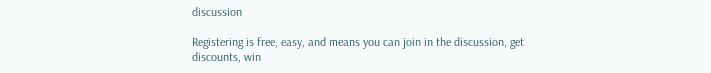discussion

Registering is free, easy, and means you can join in the discussion, get discounts, win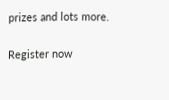prizes and lots more.

Register now